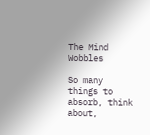The Mind Wobbles

So many things to absorb, think about,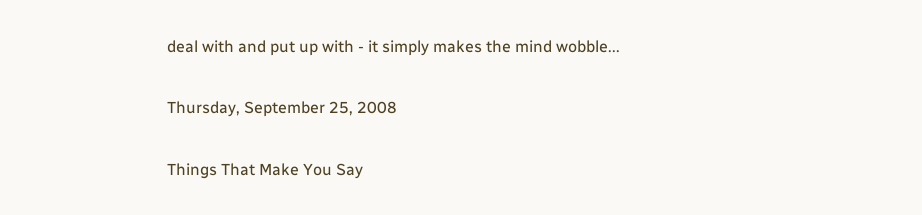deal with and put up with - it simply makes the mind wobble...

Thursday, September 25, 2008

Things That Make You Say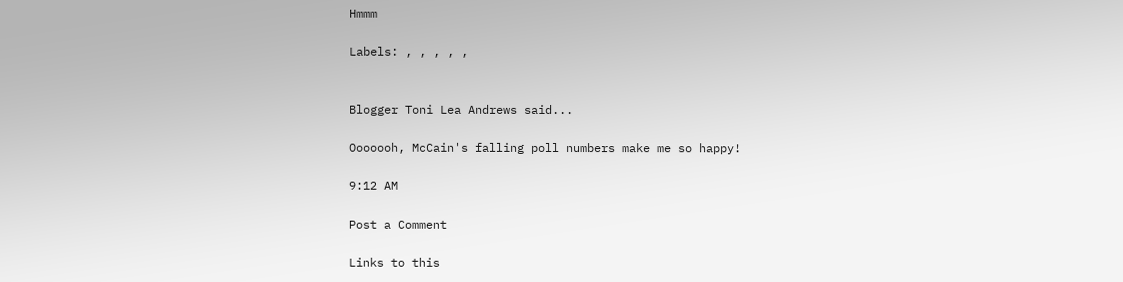Hmmm

Labels: , , , , ,


Blogger Toni Lea Andrews said...

Ooooooh, McCain's falling poll numbers make me so happy!

9:12 AM

Post a Comment

Links to this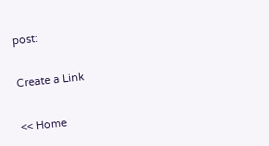post:

Create a Link

<< Home